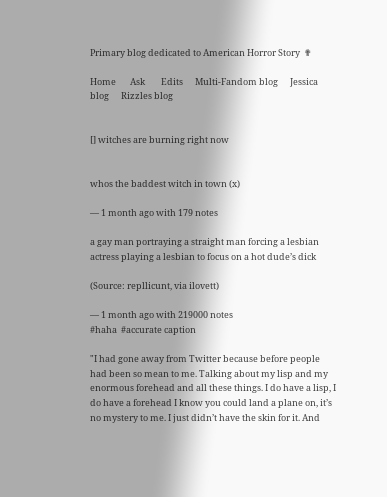Primary blog dedicated to American Horror Story  ✟

Home       Ask        Edits      Multi-Fandom blog      Jessica blog      Rizzles blog


[] witches are burning right now


whos the baddest witch in town (x)

— 1 month ago with 179 notes

a gay man portraying a straight man forcing a lesbian actress playing a lesbian to focus on a hot dude’s dick

(Source: repllicunt, via ilovett)

— 1 month ago with 219000 notes
#haha  #accurate caption

"I had gone away from Twitter because before people had been so mean to me. Talking about my lisp and my enormous forehead and all these things. I do have a lisp, I do have a forehead I know you could land a plane on, it’s no mystery to me. I just didn’t have the skin for it. And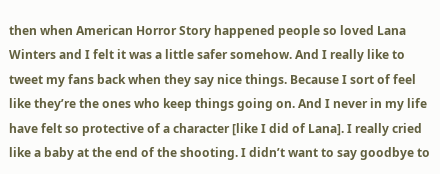then when American Horror Story happened people so loved Lana Winters and I felt it was a little safer somehow. And I really like to tweet my fans back when they say nice things. Because I sort of feel like they’re the ones who keep things going on. And I never in my life have felt so protective of a character [like I did of Lana]. I really cried like a baby at the end of the shooting. I didn’t want to say goodbye to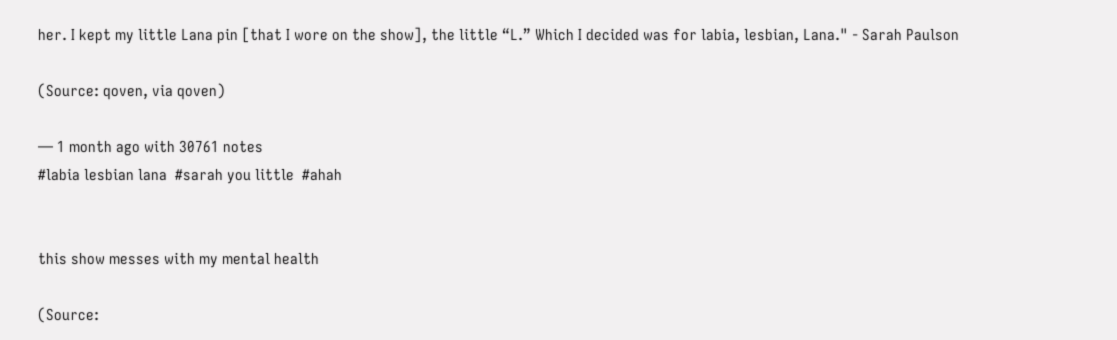her. I kept my little Lana pin [that I wore on the show], the little “L.” Which I decided was for labia, lesbian, Lana." - Sarah Paulson

(Source: qoven, via qoven)

— 1 month ago with 30761 notes
#labia lesbian lana  #sarah you little  #ahah


this show messes with my mental health

(Source: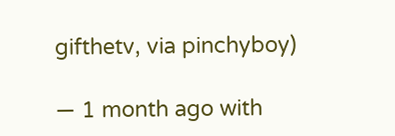gifthetv, via pinchyboy)

— 1 month ago with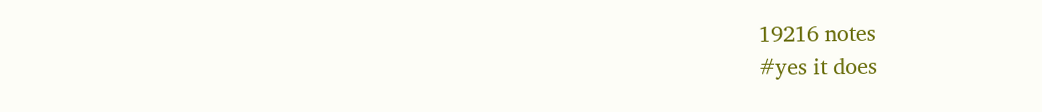19216 notes
#yes it does